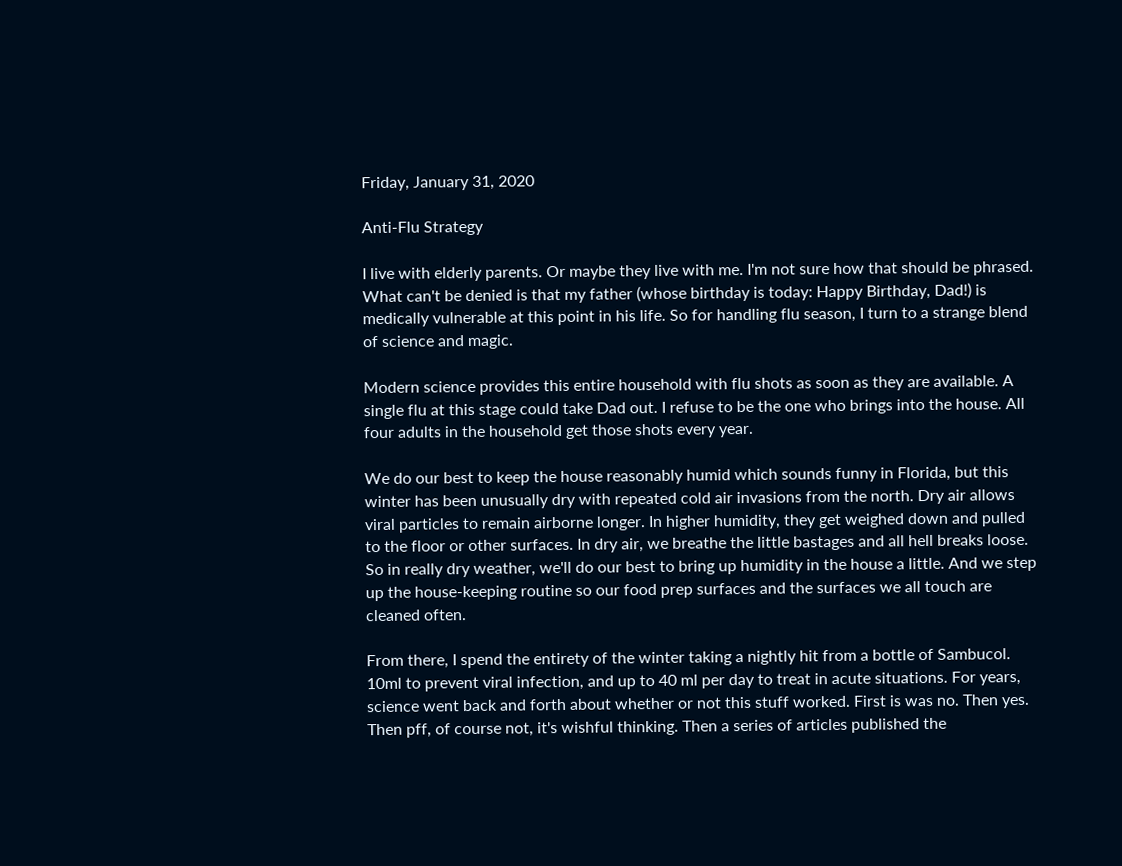Friday, January 31, 2020

Anti-Flu Strategy

I live with elderly parents. Or maybe they live with me. I'm not sure how that should be phrased. What can't be denied is that my father (whose birthday is today: Happy Birthday, Dad!) is medically vulnerable at this point in his life. So for handling flu season, I turn to a strange blend of science and magic.

Modern science provides this entire household with flu shots as soon as they are available. A single flu at this stage could take Dad out. I refuse to be the one who brings into the house. All four adults in the household get those shots every year.

We do our best to keep the house reasonably humid which sounds funny in Florida, but this winter has been unusually dry with repeated cold air invasions from the north. Dry air allows viral particles to remain airborne longer. In higher humidity, they get weighed down and pulled to the floor or other surfaces. In dry air, we breathe the little bastages and all hell breaks loose. So in really dry weather, we'll do our best to bring up humidity in the house a little. And we step up the house-keeping routine so our food prep surfaces and the surfaces we all touch are cleaned often.

From there, I spend the entirety of the winter taking a nightly hit from a bottle of Sambucol. 10ml to prevent viral infection, and up to 40 ml per day to treat in acute situations. For years, science went back and forth about whether or not this stuff worked. First is was no. Then yes. Then pff, of course not, it's wishful thinking. Then a series of articles published the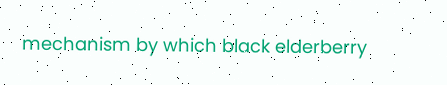mechanism by which black elderberry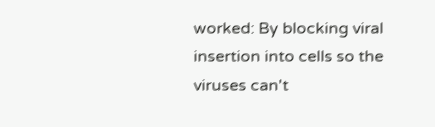worked: By blocking viral insertion into cells so the viruses can't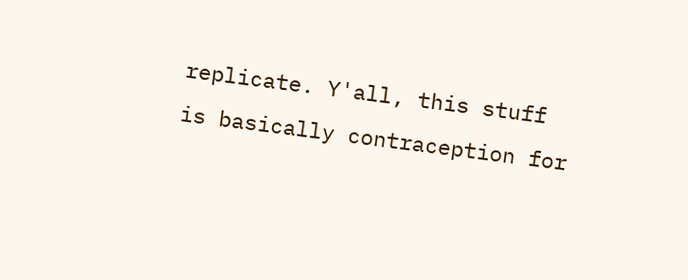replicate. Y'all, this stuff is basically contraception for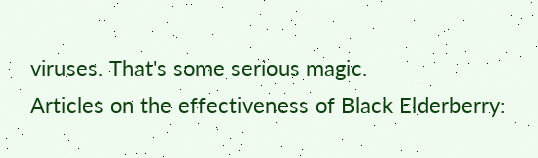viruses. That's some serious magic.
Articles on the effectiveness of Black Elderberry: